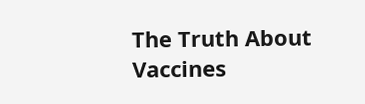The Truth About Vaccines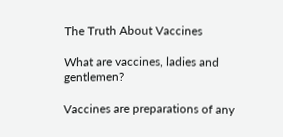The Truth About Vaccines

What are vaccines, ladies and gentlemen?

Vaccines are preparations of any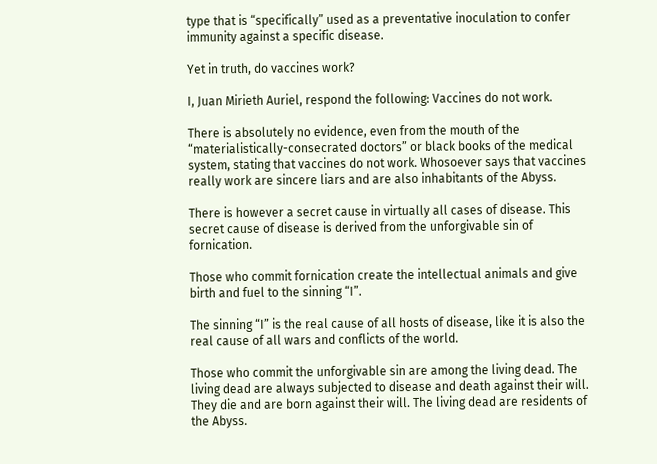type that is “specifically” used as a preventative inoculation to confer immunity against a specific disease.

Yet in truth, do vaccines work?

I, Juan Mirieth Auriel, respond the following: Vaccines do not work.

There is absolutely no evidence, even from the mouth of the “materialistically-consecrated doctors” or black books of the medical system, stating that vaccines do not work. Whosoever says that vaccines really work are sincere liars and are also inhabitants of the Abyss.

There is however a secret cause in virtually all cases of disease. This secret cause of disease is derived from the unforgivable sin of fornication.

Those who commit fornication create the intellectual animals and give birth and fuel to the sinning “I”.

The sinning “I” is the real cause of all hosts of disease, like it is also the real cause of all wars and conflicts of the world.

Those who commit the unforgivable sin are among the living dead. The living dead are always subjected to disease and death against their will. They die and are born against their will. The living dead are residents of the Abyss.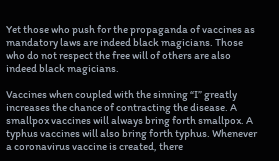Yet those who push for the propaganda of vaccines as mandatory laws are indeed black magicians. Those who do not respect the free will of others are also indeed black magicians.

Vaccines when coupled with the sinning “I” greatly increases the chance of contracting the disease. A smallpox vaccines will always bring forth smallpox. A typhus vaccines will also bring forth typhus. Whenever a coronavirus vaccine is created, there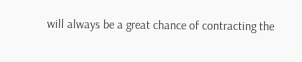will always be a great chance of contracting the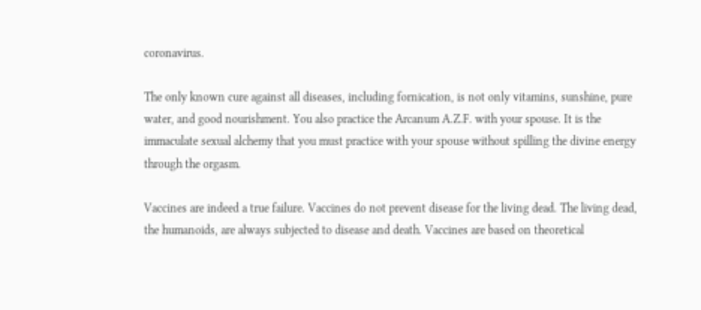coronavirus.

The only known cure against all diseases, including fornication, is not only vitamins, sunshine, pure water, and good nourishment. You also practice the Arcanum A.Z.F. with your spouse. It is the immaculate sexual alchemy that you must practice with your spouse without spilling the divine energy through the orgasm.

Vaccines are indeed a true failure. Vaccines do not prevent disease for the living dead. The living dead, the humanoids, are always subjected to disease and death. Vaccines are based on theoretical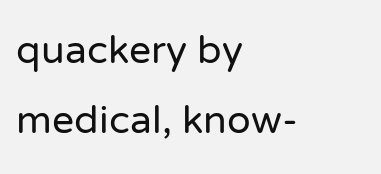quackery by medical, know-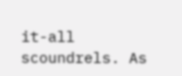it-all scoundrels. As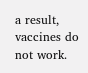a result, vaccines do not work.